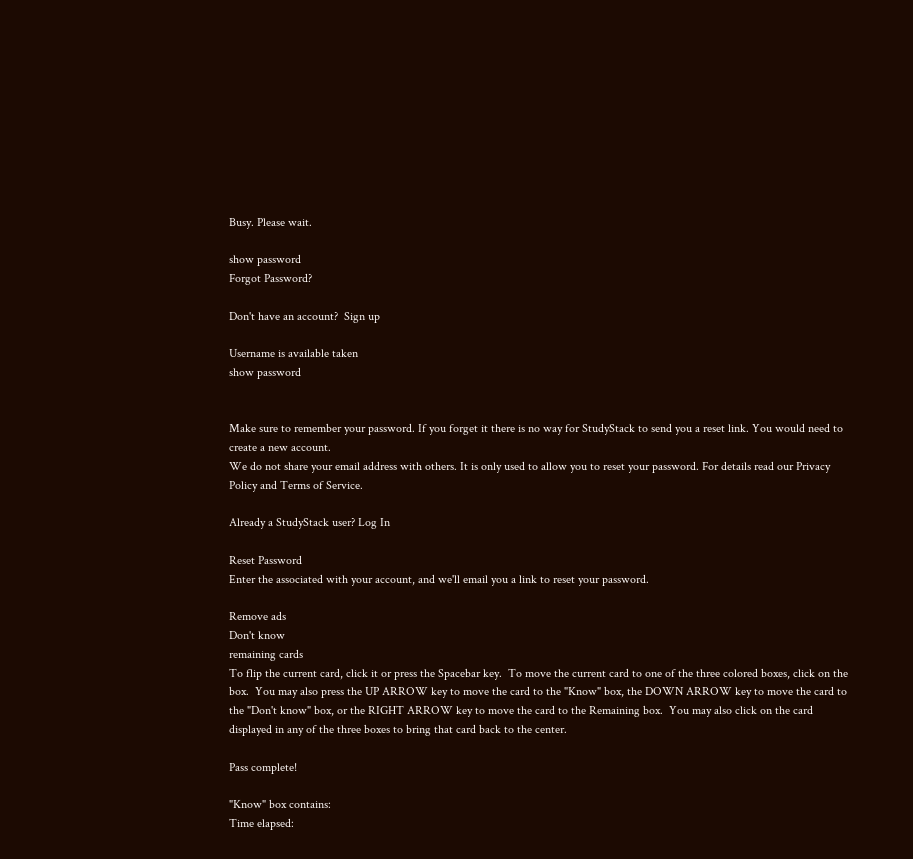Busy. Please wait.

show password
Forgot Password?

Don't have an account?  Sign up

Username is available taken
show password


Make sure to remember your password. If you forget it there is no way for StudyStack to send you a reset link. You would need to create a new account.
We do not share your email address with others. It is only used to allow you to reset your password. For details read our Privacy Policy and Terms of Service.

Already a StudyStack user? Log In

Reset Password
Enter the associated with your account, and we'll email you a link to reset your password.

Remove ads
Don't know
remaining cards
To flip the current card, click it or press the Spacebar key.  To move the current card to one of the three colored boxes, click on the box.  You may also press the UP ARROW key to move the card to the "Know" box, the DOWN ARROW key to move the card to the "Don't know" box, or the RIGHT ARROW key to move the card to the Remaining box.  You may also click on the card displayed in any of the three boxes to bring that card back to the center.

Pass complete!

"Know" box contains:
Time elapsed: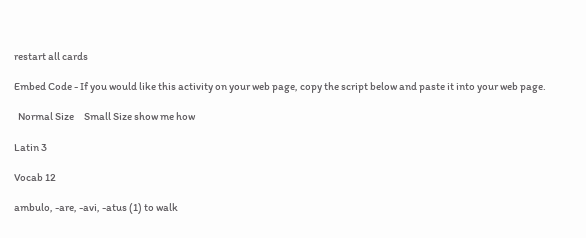restart all cards

Embed Code - If you would like this activity on your web page, copy the script below and paste it into your web page.

  Normal Size     Small Size show me how

Latin 3

Vocab 12

ambulo, -are, -avi, -atus (1) to walk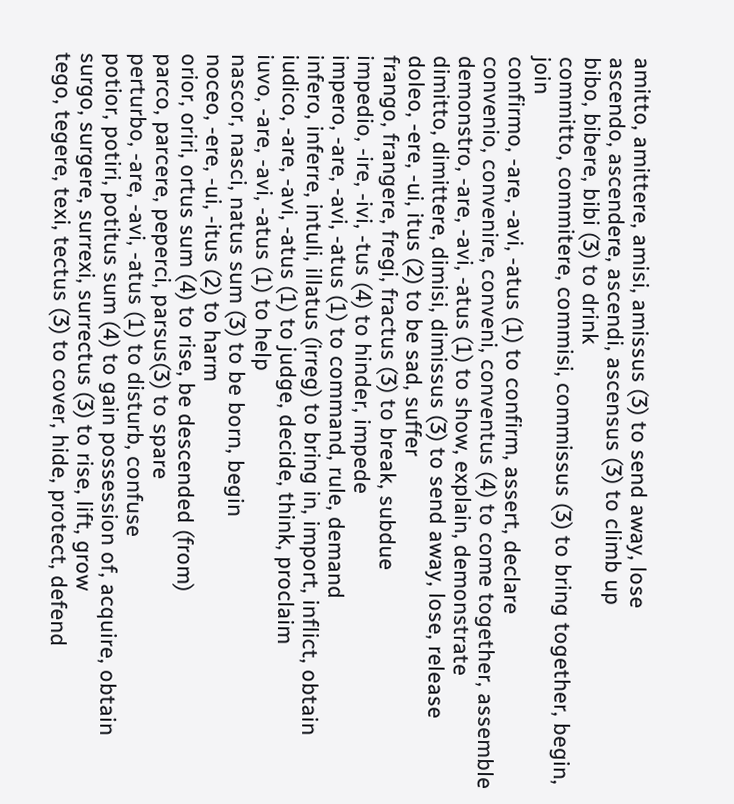amitto, amittere, amisi, amissus (3) to send away, lose
ascendo, ascendere, ascendi, ascensus (3) to climb up
bibo, bibere, bibi (3) to drink
committo, commitere, commisi, commissus (3) to bring together, begin, join
confirmo, -are, -avi, -atus (1) to confirm, assert, declare
convenio, convenire, conveni, conventus (4) to come together, assemble
demonstro, -are, -avi, -atus (1) to show, explain, demonstrate
dimitto, dimittere, dimisi, dimissus (3) to send away, lose, release
doleo, -ere, -ui, itus (2) to be sad, suffer
frango, frangere, fregi, fractus (3) to break, subdue
impedio, -ire, -ivi, -tus (4) to hinder, impede
impero, -are, -avi, -atus (1) to command, rule, demand
infero, inferre, intuli, illatus (irreg) to bring in, import, inflict, obtain
iudico, -are, -avi, -atus (1) to judge, decide, think, proclaim
iuvo, -are, -avi, -atus (1) to help
nascor, nasci, natus sum (3) to be born, begin
noceo, -ere, -ui, -itus (2) to harm
orior, oriri, ortus sum (4) to rise, be descended (from)
parco, parcere, peperci, parsus(3) to spare
perturbo, -are, -avi, -atus (1) to disturb, confuse
potior, potiri, potitus sum (4) to gain possession of, acquire, obtain
surgo, surgere, surrexi, surrectus (3) to rise, lift, grow
tego, tegere, texi, tectus (3) to cover, hide, protect, defend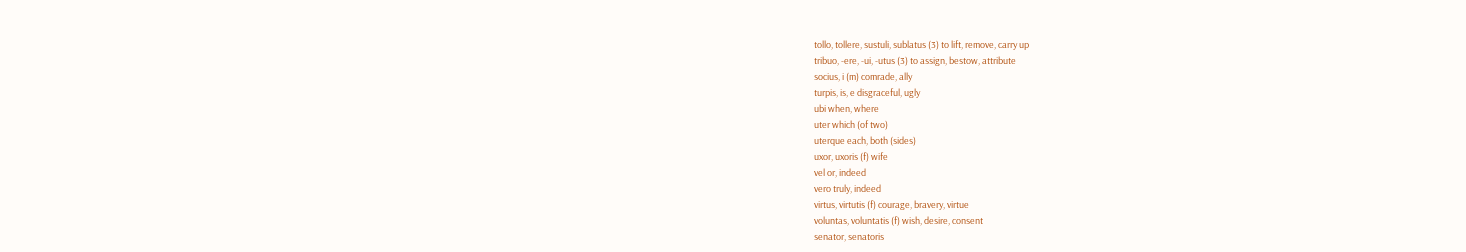tollo, tollere, sustuli, sublatus (3) to lift, remove, carry up
tribuo, -ere, -ui, -utus (3) to assign, bestow, attribute
socius, i (m) comrade, ally
turpis, is, e disgraceful, ugly
ubi when, where
uter which (of two)
uterque each, both (sides)
uxor, uxoris (f) wife
vel or, indeed
vero truly, indeed
virtus, virtutis (f) courage, bravery, virtue
voluntas, voluntatis (f) wish, desire, consent
senator, senatoris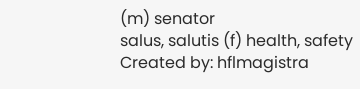(m) senator
salus, salutis (f) health, safety
Created by: hflmagistra